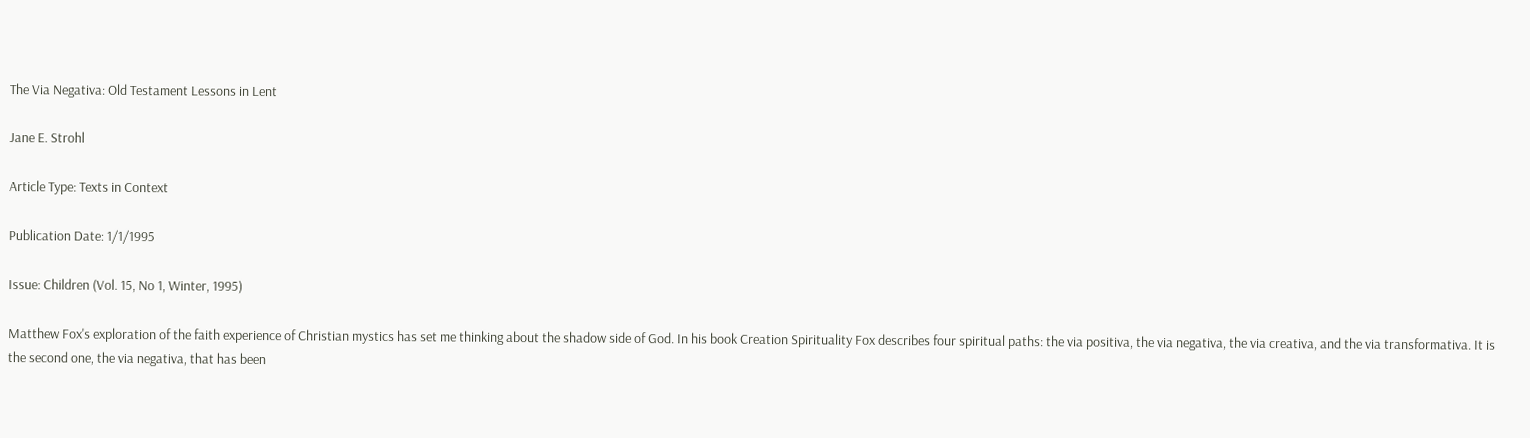The Via Negativa: Old Testament Lessons in Lent

Jane E. Strohl

Article Type: Texts in Context

Publication Date: 1/1/1995

Issue: Children (Vol. 15, No 1, Winter, 1995)

Matthew Fox's exploration of the faith experience of Christian mystics has set me thinking about the shadow side of God. In his book Creation Spirituality Fox describes four spiritual paths: the via positiva, the via negativa, the via creativa, and the via transformativa. It is the second one, the via negativa, that has been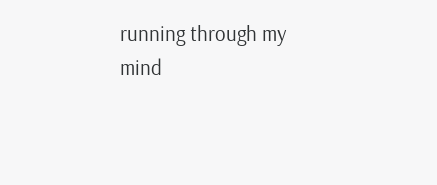running through my mind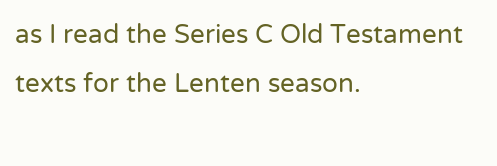as I read the Series C Old Testament texts for the Lenten season.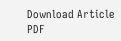Download Article PDF